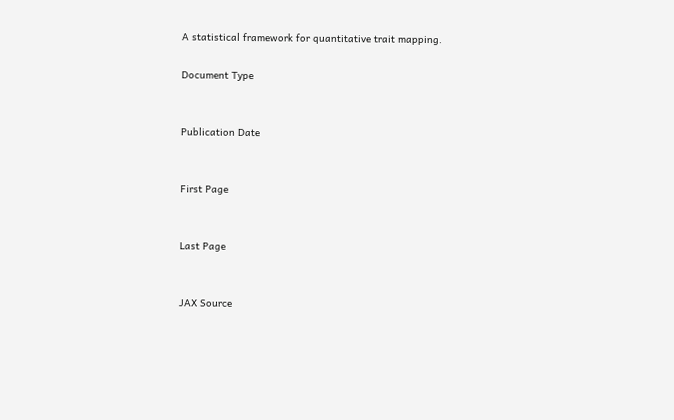A statistical framework for quantitative trait mapping.

Document Type


Publication Date


First Page


Last Page


JAX Source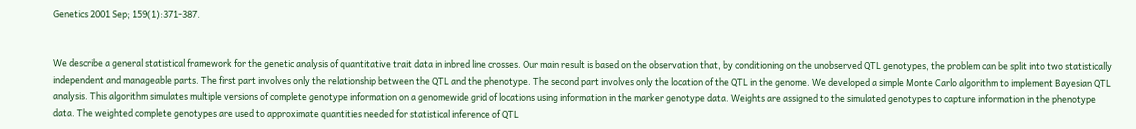Genetics 2001 Sep; 159(1):371-387.


We describe a general statistical framework for the genetic analysis of quantitative trait data in inbred line crosses. Our main result is based on the observation that, by conditioning on the unobserved QTL genotypes, the problem can be split into two statistically independent and manageable parts. The first part involves only the relationship between the QTL and the phenotype. The second part involves only the location of the QTL in the genome. We developed a simple Monte Carlo algorithm to implement Bayesian QTL analysis. This algorithm simulates multiple versions of complete genotype information on a genomewide grid of locations using information in the marker genotype data. Weights are assigned to the simulated genotypes to capture information in the phenotype data. The weighted complete genotypes are used to approximate quantities needed for statistical inference of QTL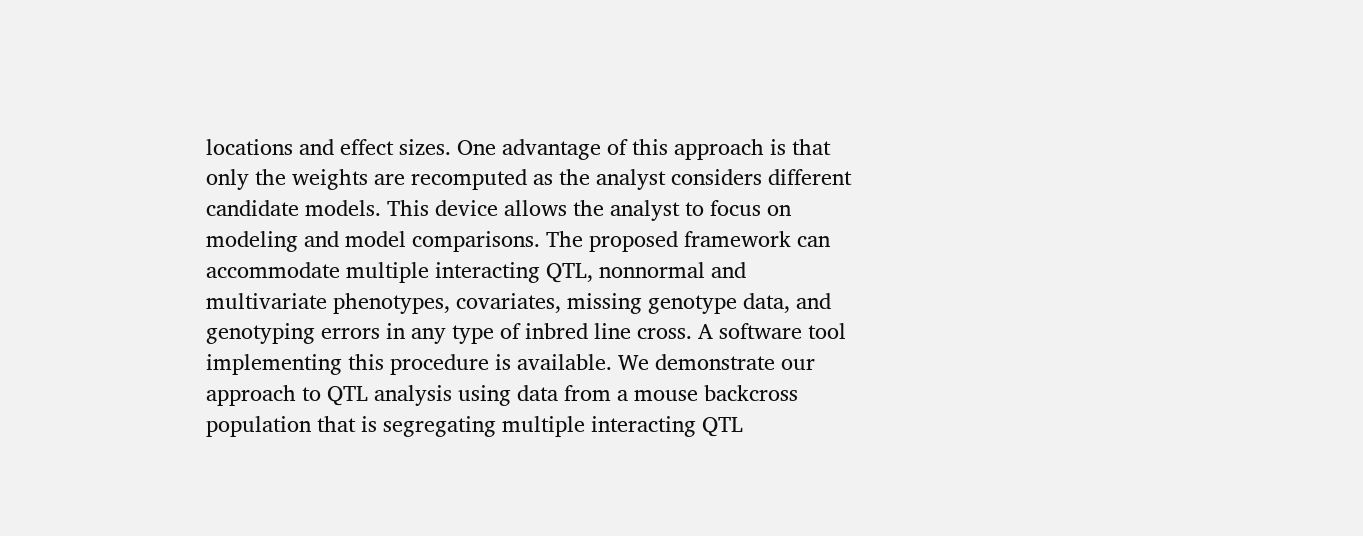locations and effect sizes. One advantage of this approach is that only the weights are recomputed as the analyst considers different candidate models. This device allows the analyst to focus on modeling and model comparisons. The proposed framework can accommodate multiple interacting QTL, nonnormal and multivariate phenotypes, covariates, missing genotype data, and genotyping errors in any type of inbred line cross. A software tool implementing this procedure is available. We demonstrate our approach to QTL analysis using data from a mouse backcross population that is segregating multiple interacting QTL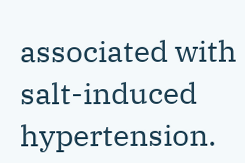associated with salt-induced hypertension.